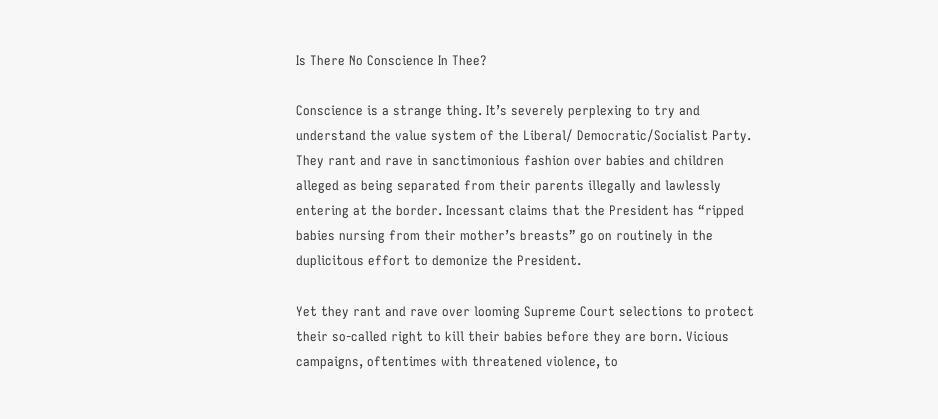Is There No Conscience In Thee?

Conscience is a strange thing. It’s severely perplexing to try and understand the value system of the Liberal/ Democratic/Socialist Party. They rant and rave in sanctimonious fashion over babies and children alleged as being separated from their parents illegally and lawlessly entering at the border. Incessant claims that the President has “ripped babies nursing from their mother’s breasts” go on routinely in the duplicitous effort to demonize the President.

Yet they rant and rave over looming Supreme Court selections to protect their so-called right to kill their babies before they are born. Vicious campaigns, oftentimes with threatened violence, to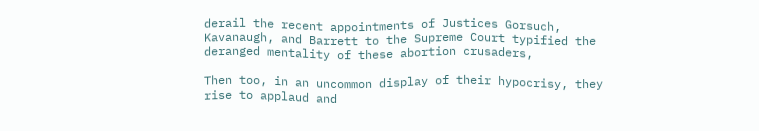derail the recent appointments of Justices Gorsuch, Kavanaugh, and Barrett to the Supreme Court typified the deranged mentality of these abortion crusaders,

Then too, in an uncommon display of their hypocrisy, they rise to applaud and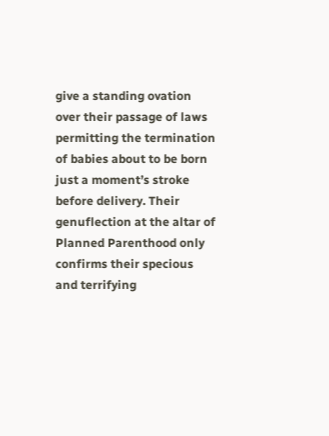give a standing ovation over their passage of laws permitting the termination of babies about to be born just a moment’s stroke before delivery. Their genuflection at the altar of Planned Parenthood only confirms their specious and terrifying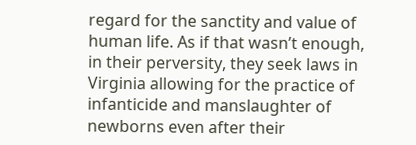regard for the sanctity and value of human life. As if that wasn’t enough, in their perversity, they seek laws in Virginia allowing for the practice of infanticide and manslaughter of newborns even after their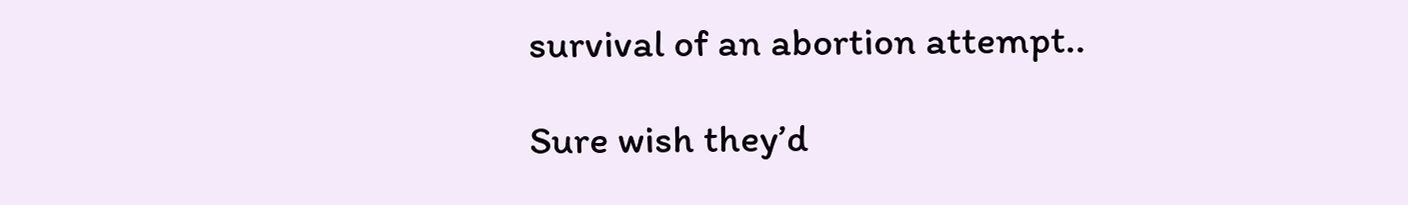survival of an abortion attempt..

Sure wish they’d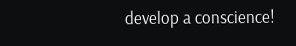develop a conscience!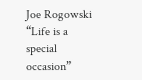Joe Rogowski
“Life is a special occasion”